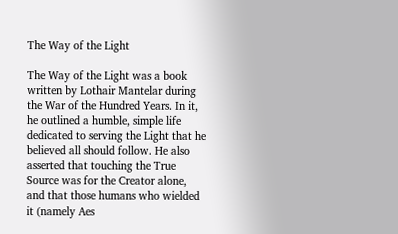The Way of the Light

The Way of the Light was a book written by Lothair Mantelar during the War of the Hundred Years. In it, he outlined a humble, simple life dedicated to serving the Light that he believed all should follow. He also asserted that touching the True Source was for the Creator alone, and that those humans who wielded it (namely Aes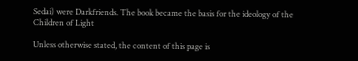Sedai) were Darkfriends. The book became the basis for the ideology of the Children of Light

Unless otherwise stated, the content of this page is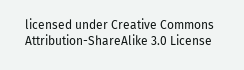licensed under Creative Commons Attribution-ShareAlike 3.0 License